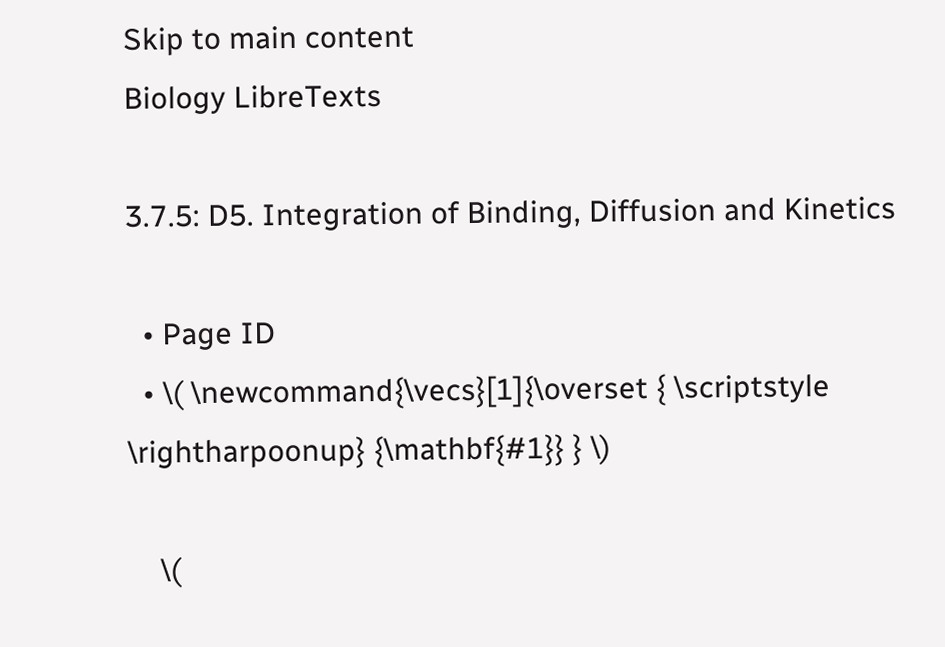Skip to main content
Biology LibreTexts

3.7.5: D5. Integration of Binding, Diffusion and Kinetics

  • Page ID
  • \( \newcommand{\vecs}[1]{\overset { \scriptstyle \rightharpoonup} {\mathbf{#1}} } \)

    \(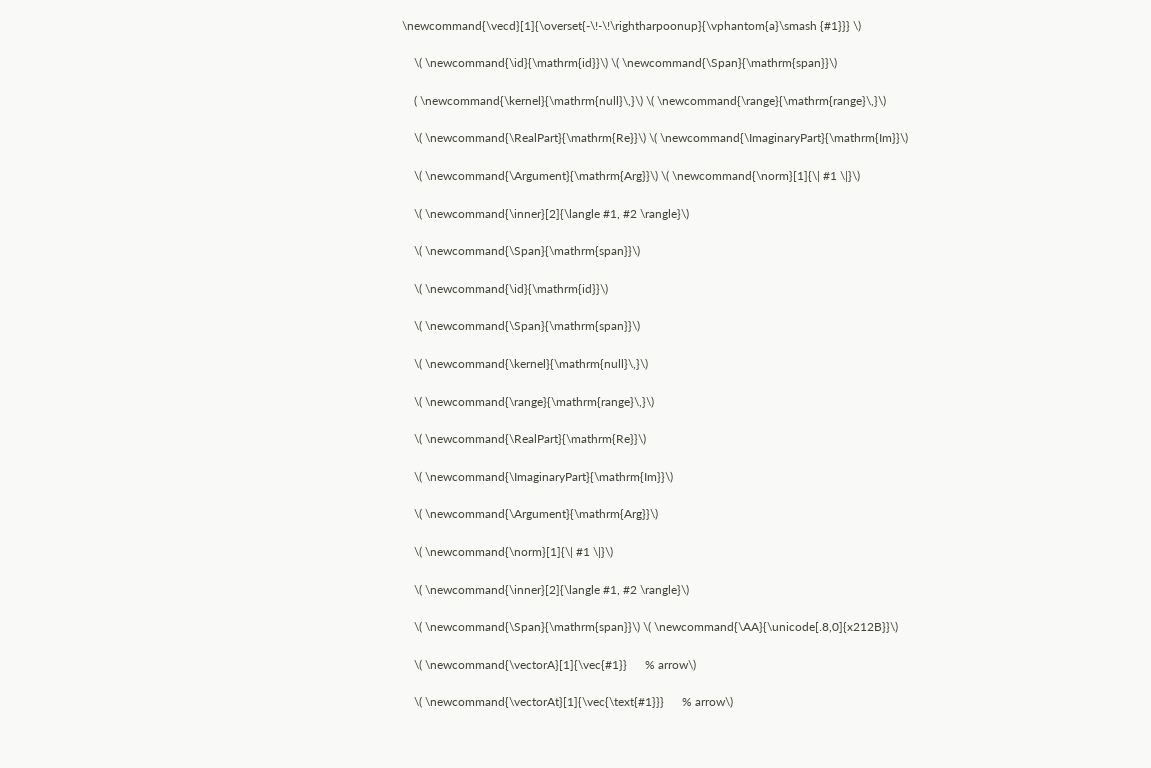\newcommand{\vecd}[1]{\overset{-\!-\!\rightharpoonup}{\vphantom{a}\smash {#1}}} \)

    \( \newcommand{\id}{\mathrm{id}}\) \( \newcommand{\Span}{\mathrm{span}}\)

    ( \newcommand{\kernel}{\mathrm{null}\,}\) \( \newcommand{\range}{\mathrm{range}\,}\)

    \( \newcommand{\RealPart}{\mathrm{Re}}\) \( \newcommand{\ImaginaryPart}{\mathrm{Im}}\)

    \( \newcommand{\Argument}{\mathrm{Arg}}\) \( \newcommand{\norm}[1]{\| #1 \|}\)

    \( \newcommand{\inner}[2]{\langle #1, #2 \rangle}\)

    \( \newcommand{\Span}{\mathrm{span}}\)

    \( \newcommand{\id}{\mathrm{id}}\)

    \( \newcommand{\Span}{\mathrm{span}}\)

    \( \newcommand{\kernel}{\mathrm{null}\,}\)

    \( \newcommand{\range}{\mathrm{range}\,}\)

    \( \newcommand{\RealPart}{\mathrm{Re}}\)

    \( \newcommand{\ImaginaryPart}{\mathrm{Im}}\)

    \( \newcommand{\Argument}{\mathrm{Arg}}\)

    \( \newcommand{\norm}[1]{\| #1 \|}\)

    \( \newcommand{\inner}[2]{\langle #1, #2 \rangle}\)

    \( \newcommand{\Span}{\mathrm{span}}\) \( \newcommand{\AA}{\unicode[.8,0]{x212B}}\)

    \( \newcommand{\vectorA}[1]{\vec{#1}}      % arrow\)

    \( \newcommand{\vectorAt}[1]{\vec{\text{#1}}}      % arrow\)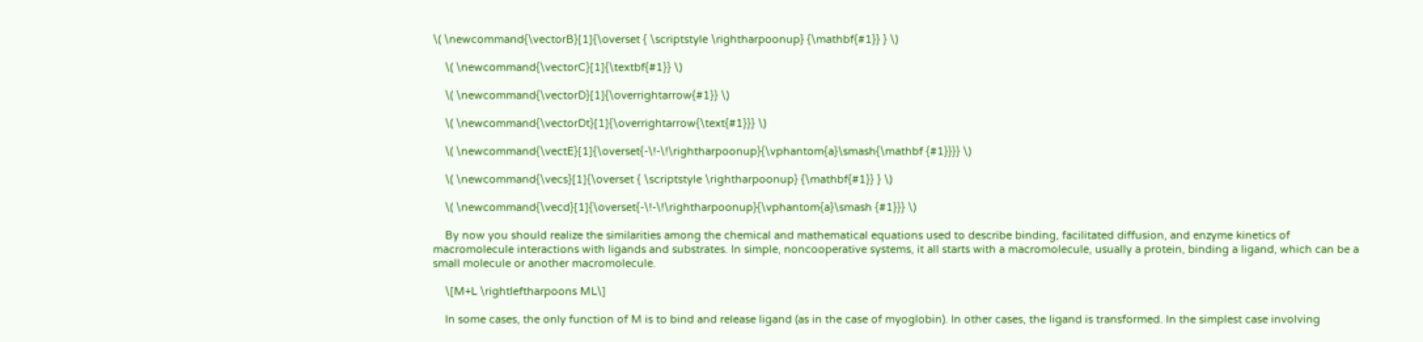\( \newcommand{\vectorB}[1]{\overset { \scriptstyle \rightharpoonup} {\mathbf{#1}} } \)

    \( \newcommand{\vectorC}[1]{\textbf{#1}} \)

    \( \newcommand{\vectorD}[1]{\overrightarrow{#1}} \)

    \( \newcommand{\vectorDt}[1]{\overrightarrow{\text{#1}}} \)

    \( \newcommand{\vectE}[1]{\overset{-\!-\!\rightharpoonup}{\vphantom{a}\smash{\mathbf {#1}}}} \)

    \( \newcommand{\vecs}[1]{\overset { \scriptstyle \rightharpoonup} {\mathbf{#1}} } \)

    \( \newcommand{\vecd}[1]{\overset{-\!-\!\rightharpoonup}{\vphantom{a}\smash {#1}}} \)

    By now you should realize the similarities among the chemical and mathematical equations used to describe binding, facilitated diffusion, and enzyme kinetics of macromolecule interactions with ligands and substrates. In simple, noncooperative systems, it all starts with a macromolecule, usually a protein, binding a ligand, which can be a small molecule or another macromolecule.

    \[M+L \rightleftharpoons ML\]

    In some cases, the only function of M is to bind and release ligand (as in the case of myoglobin). In other cases, the ligand is transformed. In the simplest case involving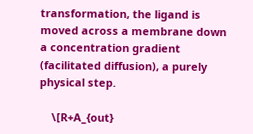transformation, the ligand is moved across a membrane down a concentration gradient (facilitated diffusion), a purely physical step.

    \[R+A_{out}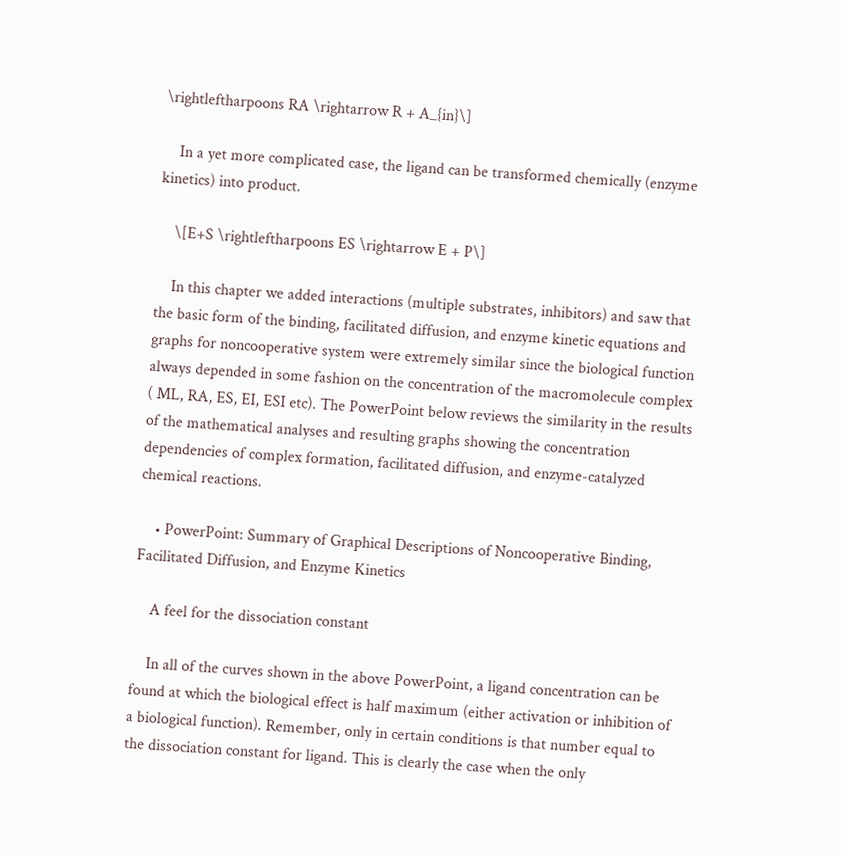\rightleftharpoons RA \rightarrow R + A_{in}\]

    In a yet more complicated case, the ligand can be transformed chemically (enzyme kinetics) into product.

    \[E+S \rightleftharpoons ES \rightarrow E + P\]

    In this chapter we added interactions (multiple substrates, inhibitors) and saw that the basic form of the binding, facilitated diffusion, and enzyme kinetic equations and graphs for noncooperative system were extremely similar since the biological function always depended in some fashion on the concentration of the macromolecule complex ( ML, RA, ES, EI, ESI etc). The PowerPoint below reviews the similarity in the results of the mathematical analyses and resulting graphs showing the concentration dependencies of complex formation, facilitated diffusion, and enzyme-catalyzed chemical reactions.

    • PowerPoint: Summary of Graphical Descriptions of Noncooperative Binding, Facilitated Diffusion, and Enzyme Kinetics

    A feel for the dissociation constant

    In all of the curves shown in the above PowerPoint, a ligand concentration can be found at which the biological effect is half maximum (either activation or inhibition of a biological function). Remember, only in certain conditions is that number equal to the dissociation constant for ligand. This is clearly the case when the only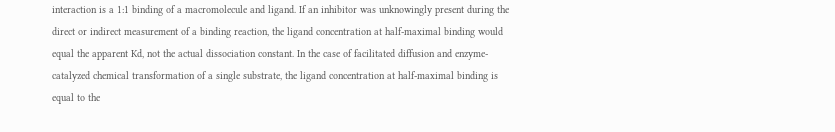interaction is a 1:1 binding of a macromolecule and ligand. If an inhibitor was unknowingly present during the direct or indirect measurement of a binding reaction, the ligand concentration at half-maximal binding would equal the apparent Kd, not the actual dissociation constant. In the case of facilitated diffusion and enzyme-catalyzed chemical transformation of a single substrate, the ligand concentration at half-maximal binding is equal to the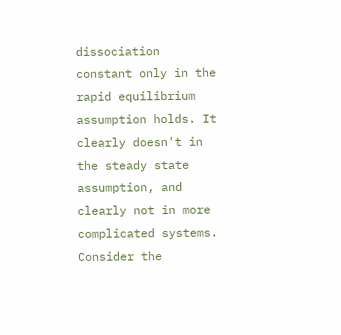dissociation constant only in the rapid equilibrium assumption holds. It clearly doesn't in the steady state assumption, and clearly not in more complicated systems. Consider the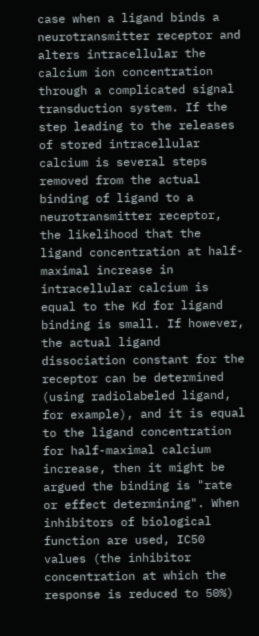case when a ligand binds a neurotransmitter receptor and alters intracellular the calcium ion concentration through a complicated signal transduction system. If the step leading to the releases of stored intracellular calcium is several steps removed from the actual binding of ligand to a neurotransmitter receptor, the likelihood that the ligand concentration at half-maximal increase in intracellular calcium is equal to the Kd for ligand binding is small. If however, the actual ligand dissociation constant for the receptor can be determined (using radiolabeled ligand, for example), and it is equal to the ligand concentration for half-maximal calcium increase, then it might be argued the binding is "rate or effect determining". When inhibitors of biological function are used, IC50 values (the inhibitor concentration at which the response is reduced to 50%)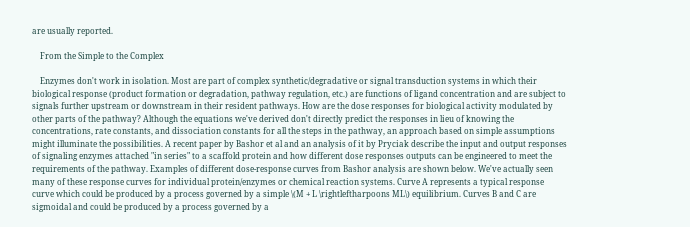are usually reported.

    From the Simple to the Complex

    Enzymes don't work in isolation. Most are part of complex synthetic/degradative or signal transduction systems in which their biological response (product formation or degradation, pathway regulation, etc.) are functions of ligand concentration and are subject to signals further upstream or downstream in their resident pathways. How are the dose responses for biological activity modulated by other parts of the pathway? Although the equations we've derived don't directly predict the responses in lieu of knowing the concentrations, rate constants, and dissociation constants for all the steps in the pathway, an approach based on simple assumptions might illuminate the possibilities. A recent paper by Bashor et al and an analysis of it by Pryciak describe the input and output responses of signaling enzymes attached "in series" to a scaffold protein and how different dose responses outputs can be engineered to meet the requirements of the pathway. Examples of different dose-response curves from Bashor analysis are shown below. We've actually seen many of these response curves for individual protein/enzymes or chemical reaction systems. Curve A represents a typical response curve which could be produced by a process governed by a simple \(M + L \rightleftharpoons ML\) equilibrium. Curves B and C are sigmoidal and could be produced by a process governed by a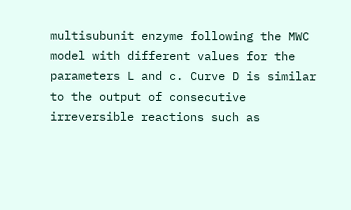multisubunit enzyme following the MWC model with different values for the parameters L and c. Curve D is similar to the output of consecutive irreversible reactions such as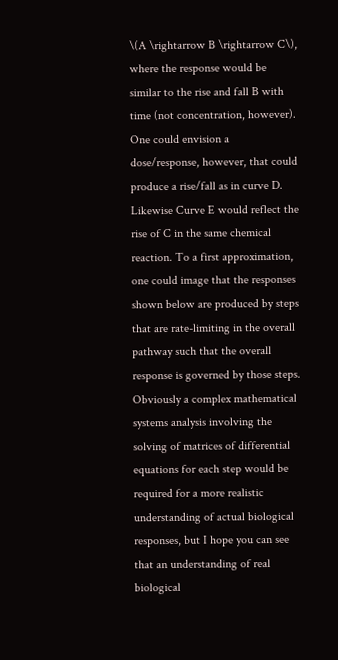\(A \rightarrow B \rightarrow C\), where the response would be similar to the rise and fall B with time (not concentration, however). One could envision a dose/response, however, that could produce a rise/fall as in curve D. Likewise Curve E would reflect the rise of C in the same chemical reaction. To a first approximation, one could image that the responses shown below are produced by steps that are rate-limiting in the overall pathway such that the overall response is governed by those steps. Obviously a complex mathematical systems analysis involving the solving of matrices of differential equations for each step would be required for a more realistic understanding of actual biological responses, but I hope you can see that an understanding of real biological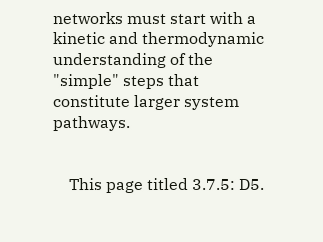networks must start with a kinetic and thermodynamic understanding of the "simple" steps that constitute larger system pathways.


    This page titled 3.7.5: D5.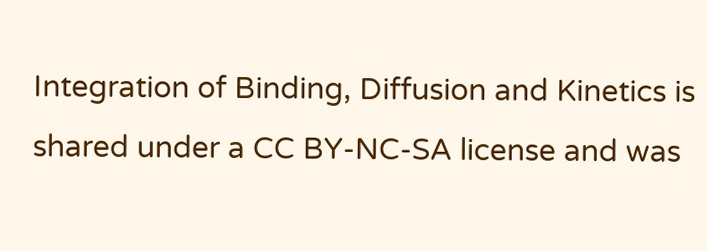Integration of Binding, Diffusion and Kinetics is shared under a CC BY-NC-SA license and was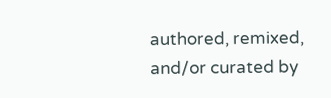authored, remixed, and/or curated by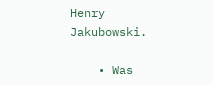Henry Jakubowski.

    • Was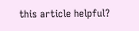this article helpful?